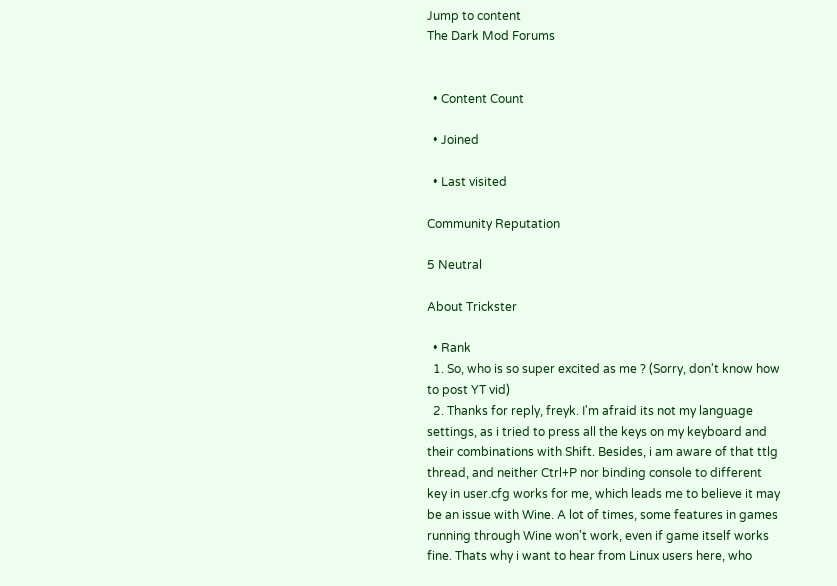Jump to content
The Dark Mod Forums


  • Content Count

  • Joined

  • Last visited

Community Reputation

5 Neutral

About Trickster

  • Rank
  1. So, who is so super excited as me ? (Sorry, don't know how to post YT vid)
  2. Thanks for reply, freyk. I'm afraid its not my language settings, as i tried to press all the keys on my keyboard and their combinations with Shift. Besides, i am aware of that ttlg thread, and neither Ctrl+P nor binding console to different key in user.cfg works for me, which leads me to believe it may be an issue with Wine. A lot of times, some features in games running through Wine won't work, even if game itself works fine. Thats why i want to hear from Linux users here, who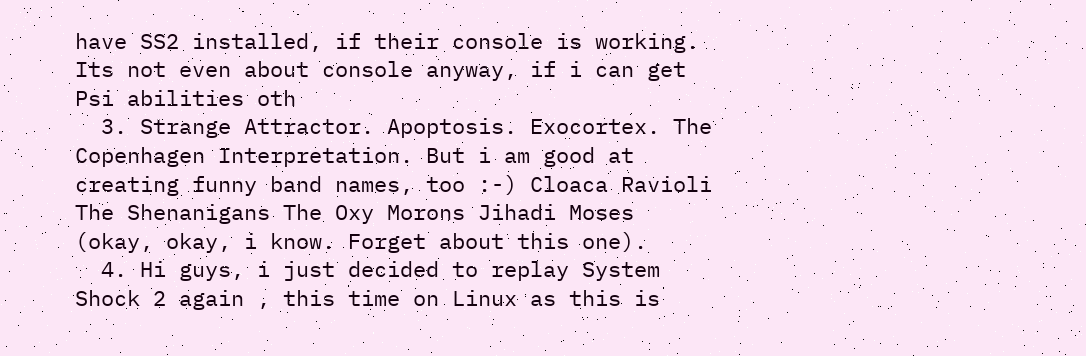have SS2 installed, if their console is working. Its not even about console anyway, if i can get Psi abilities oth
  3. Strange Attractor. Apoptosis. Exocortex. The Copenhagen Interpretation. But i am good at creating funny band names, too :-) Cloaca Ravioli The Shenanigans The Oxy Morons Jihadi Moses (okay, okay, i know. Forget about this one).
  4. Hi guys, i just decided to replay System Shock 2 again , this time on Linux as this is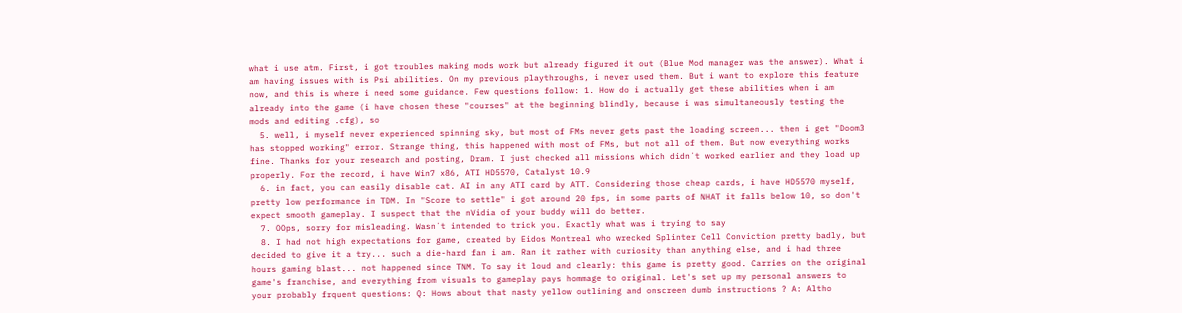what i use atm. First, i got troubles making mods work but already figured it out (Blue Mod manager was the answer). What i am having issues with is Psi abilities. On my previous playthroughs, i never used them. But i want to explore this feature now, and this is where i need some guidance. Few questions follow: 1. How do i actually get these abilities when i am already into the game (i have chosen these "courses" at the beginning blindly, because i was simultaneously testing the mods and editing .cfg), so
  5. well, i myself never experienced spinning sky, but most of FMs never gets past the loading screen... then i get "Doom3 has stopped working" error. Strange thing, this happened with most of FMs, but not all of them. But now everything works fine. Thanks for your research and posting, Dram. I just checked all missions which didn´t worked earlier and they load up properly. For the record, i have Win7 x86, ATI HD5570, Catalyst 10.9
  6. in fact, you can easily disable cat. AI in any ATI card by ATT. Considering those cheap cards, i have HD5570 myself, pretty low performance in TDM. In "Score to settle" i got around 20 fps, in some parts of NHAT it falls below 10, so don't expect smooth gameplay. I suspect that the nVidia of your buddy will do better.
  7. OOps, sorry for misleading. Wasn´t intended to trick you. Exactly what was i trying to say
  8. I had not high expectations for game, created by Eidos Montreal who wrecked Splinter Cell Conviction pretty badly, but decided to give it a try... such a die-hard fan i am. Ran it rather with curiosity than anything else, and i had three hours gaming blast... not happened since TNM. To say it loud and clearly: this game is pretty good. Carries on the original game's franchise, and everything from visuals to gameplay pays hommage to original. Let's set up my personal answers to your probably frquent questions: Q: Hows about that nasty yellow outlining and onscreen dumb instructions ? A: Altho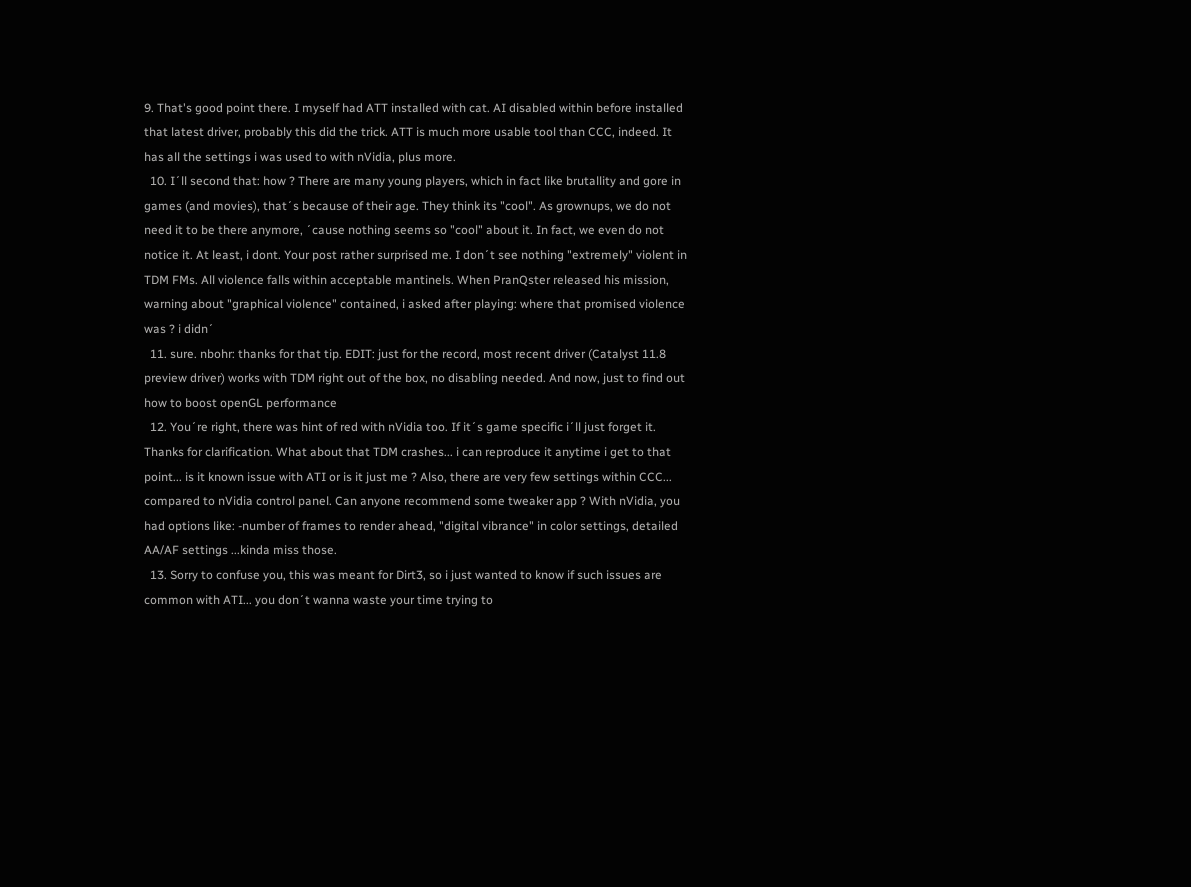9. That's good point there. I myself had ATT installed with cat. AI disabled within before installed that latest driver, probably this did the trick. ATT is much more usable tool than CCC, indeed. It has all the settings i was used to with nVidia, plus more.
  10. I´ll second that: how ? There are many young players, which in fact like brutallity and gore in games (and movies), that´s because of their age. They think its "cool". As grownups, we do not need it to be there anymore, ´cause nothing seems so "cool" about it. In fact, we even do not notice it. At least, i dont. Your post rather surprised me. I don´t see nothing "extremely" violent in TDM FMs. All violence falls within acceptable mantinels. When PranQster released his mission, warning about "graphical violence" contained, i asked after playing: where that promised violence was ? i didn´
  11. sure. nbohr: thanks for that tip. EDIT: just for the record, most recent driver (Catalyst 11.8 preview driver) works with TDM right out of the box, no disabling needed. And now, just to find out how to boost openGL performance
  12. You´re right, there was hint of red with nVidia too. If it´s game specific i´ll just forget it. Thanks for clarification. What about that TDM crashes... i can reproduce it anytime i get to that point... is it known issue with ATI or is it just me ? Also, there are very few settings within CCC... compared to nVidia control panel. Can anyone recommend some tweaker app ? With nVidia, you had options like: -number of frames to render ahead, "digital vibrance" in color settings, detailed AA/AF settings ...kinda miss those.
  13. Sorry to confuse you, this was meant for Dirt3, so i just wanted to know if such issues are common with ATI... you don´t wanna waste your time trying to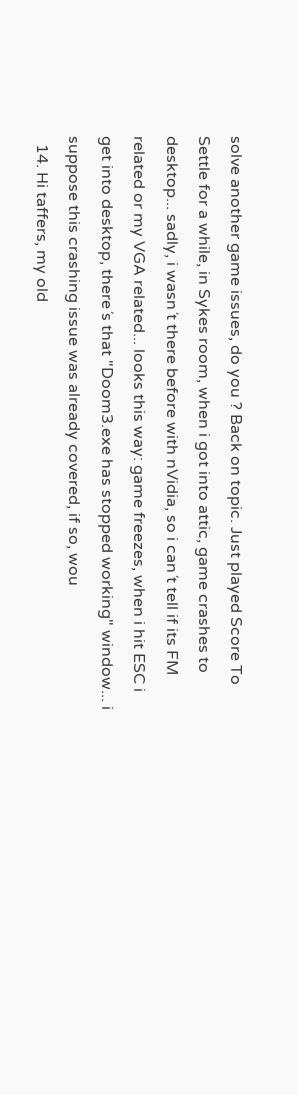solve another game issues, do you ? Back on topic. Just played Score To Settle for a while, in Sykes room, when i got into attic, game crashes to desktop... sadly, i wasn´t there before with nVidia, so i can´t tell if its FM related or my VGA related... looks this way: game freezes, when i hit ESC i get into desktop, there´s that "Doom3.exe has stopped working" window... i suppose this crashing issue was already covered, if so, wou
  14. Hi taffers, my old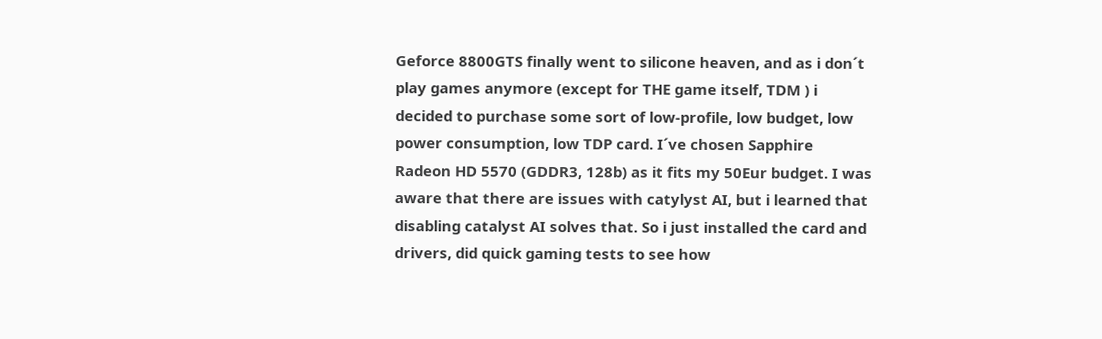Geforce 8800GTS finally went to silicone heaven, and as i don´t play games anymore (except for THE game itself, TDM ) i decided to purchase some sort of low-profile, low budget, low power consumption, low TDP card. I´ve chosen Sapphire Radeon HD 5570 (GDDR3, 128b) as it fits my 50Eur budget. I was aware that there are issues with catylyst AI, but i learned that disabling catalyst AI solves that. So i just installed the card and drivers, did quick gaming tests to see how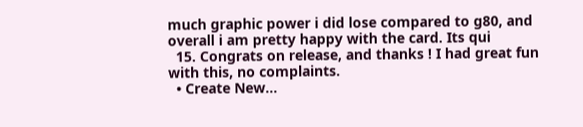much graphic power i did lose compared to g80, and overall i am pretty happy with the card. Its qui
  15. Congrats on release, and thanks ! I had great fun with this, no complaints.
  • Create New...